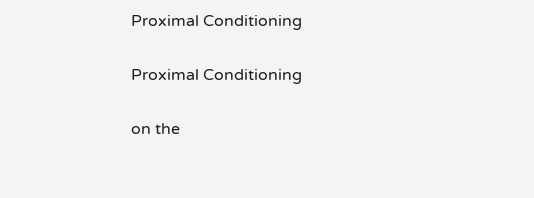Proximal Conditioning

Proximal Conditioning

on the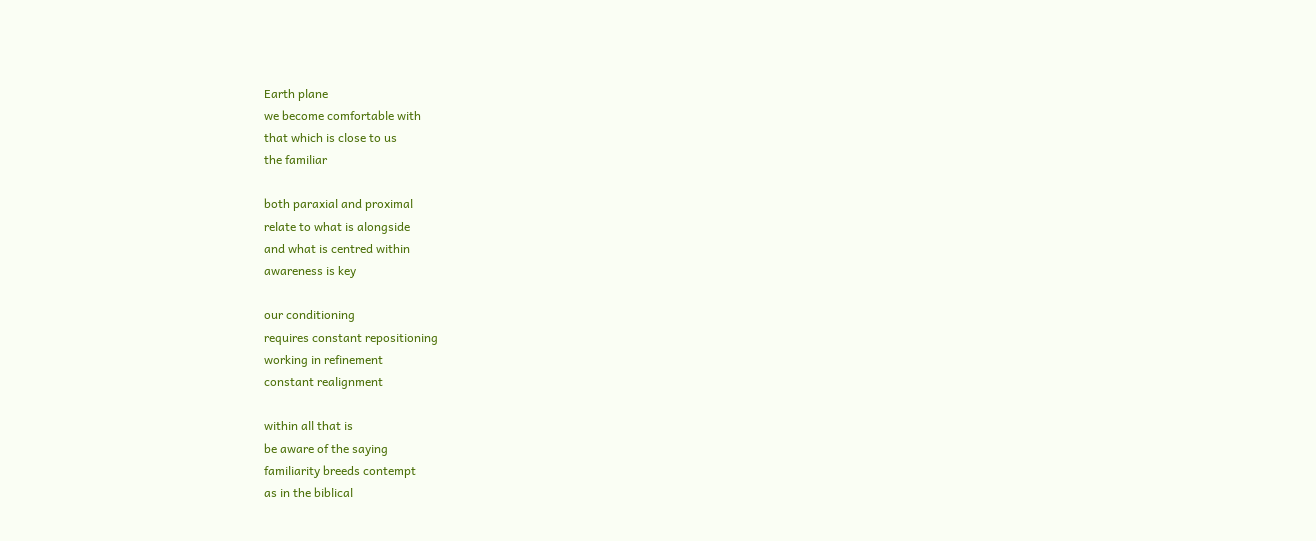Earth plane
we become comfortable with
that which is close to us
the familiar

both paraxial and proximal
relate to what is alongside
and what is centred within
awareness is key

our conditioning
requires constant repositioning
working in refinement
constant realignment

within all that is
be aware of the saying
familiarity breeds contempt
as in the biblical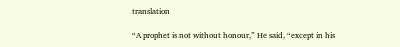translation

“A prophet is not without honour,” He said, “except in his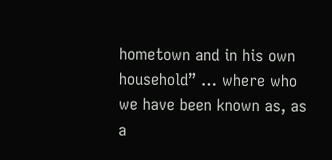hometown and in his own household” … where who we have been known as, as a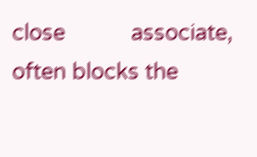close           associate, often blocks the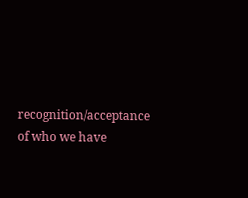recognition/acceptance of who we have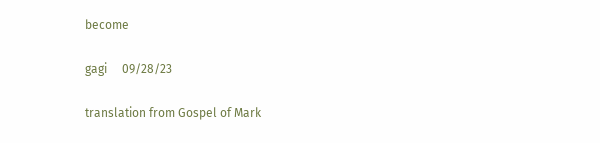become

gagi     09/28/23

translation from Gospel of Mark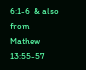6:1-6  & also from Mathew 13:55-57